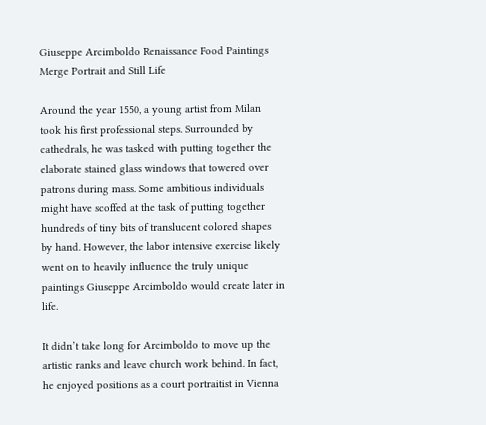Giuseppe Arcimboldo Renaissance Food Paintings Merge Portrait and Still Life

Around the year 1550, a young artist from Milan took his first professional steps. Surrounded by cathedrals, he was tasked with putting together the elaborate stained glass windows that towered over patrons during mass. Some ambitious individuals might have scoffed at the task of putting together hundreds of tiny bits of translucent colored shapes by hand. However, the labor intensive exercise likely went on to heavily influence the truly unique paintings Giuseppe Arcimboldo would create later in life.

It didn’t take long for Arcimboldo to move up the artistic ranks and leave church work behind. In fact,  he enjoyed positions as a court portraitist in Vienna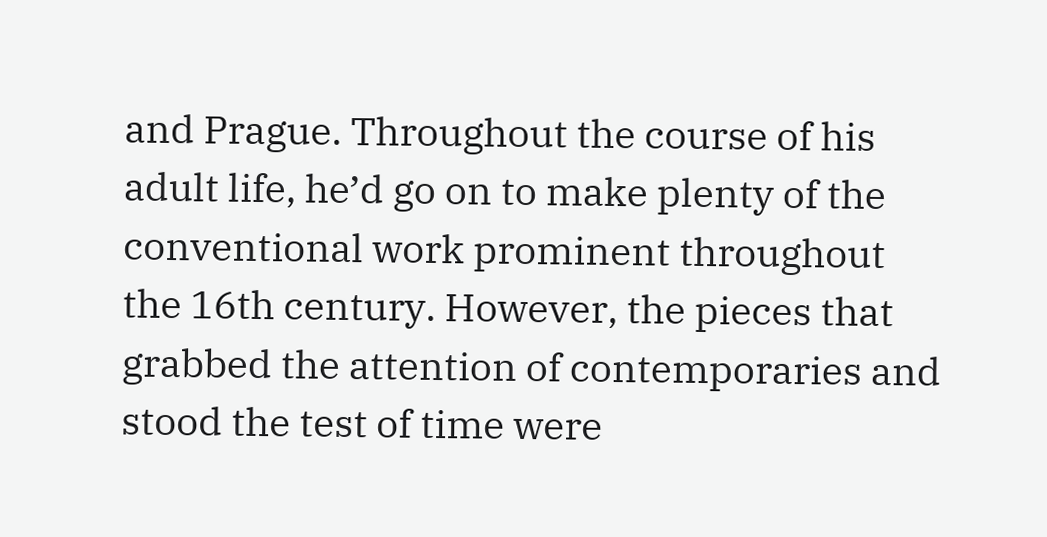and Prague. Throughout the course of his adult life, he’d go on to make plenty of the conventional work prominent throughout the 16th century. However, the pieces that grabbed the attention of contemporaries and stood the test of time were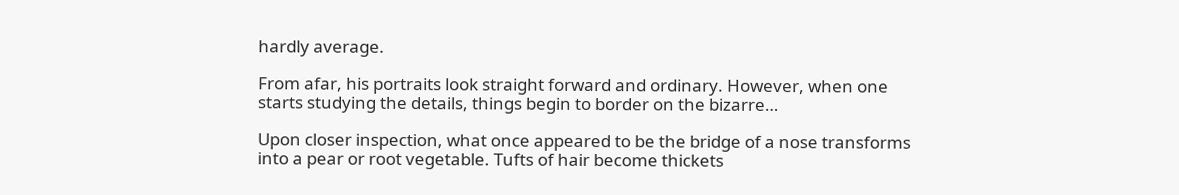hardly average.

From afar, his portraits look straight forward and ordinary. However, when one starts studying the details, things begin to border on the bizarre…

Upon closer inspection, what once appeared to be the bridge of a nose transforms into a pear or root vegetable. Tufts of hair become thickets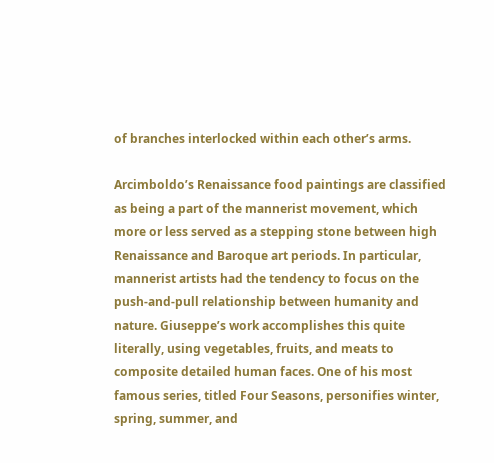of branches interlocked within each other’s arms.

Arcimboldo’s Renaissance food paintings are classified as being a part of the mannerist movement, which more or less served as a stepping stone between high Renaissance and Baroque art periods. In particular, mannerist artists had the tendency to focus on the push-and-pull relationship between humanity and nature. Giuseppe’s work accomplishes this quite literally, using vegetables, fruits, and meats to composite detailed human faces. One of his most famous series, titled Four Seasons, personifies winter, spring, summer, and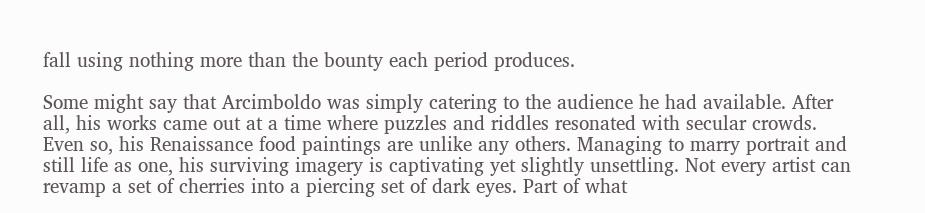fall using nothing more than the bounty each period produces.

Some might say that Arcimboldo was simply catering to the audience he had available. After all, his works came out at a time where puzzles and riddles resonated with secular crowds. Even so, his Renaissance food paintings are unlike any others. Managing to marry portrait and still life as one, his surviving imagery is captivating yet slightly unsettling. Not every artist can revamp a set of cherries into a piercing set of dark eyes. Part of what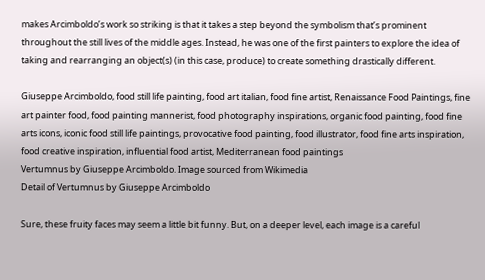makes Arcimboldo’s work so striking is that it takes a step beyond the symbolism that’s prominent throughout the still lives of the middle ages. Instead, he was one of the first painters to explore the idea of taking and rearranging an object(s) (in this case, produce) to create something drastically different.

Giuseppe Arcimboldo, food still life painting, food art italian, food fine artist, Renaissance Food Paintings, fine art painter food, food painting mannerist, food photography inspirations, organic food painting, food fine arts icons, iconic food still life paintings, provocative food painting, food illustrator, food fine arts inspiration, food creative inspiration, influential food artist, Mediterranean food paintings
Vertumnus by Giuseppe Arcimboldo. Image sourced from Wikimedia
Detail of Vertumnus by Giuseppe Arcimboldo

Sure, these fruity faces may seem a little bit funny. But, on a deeper level, each image is a careful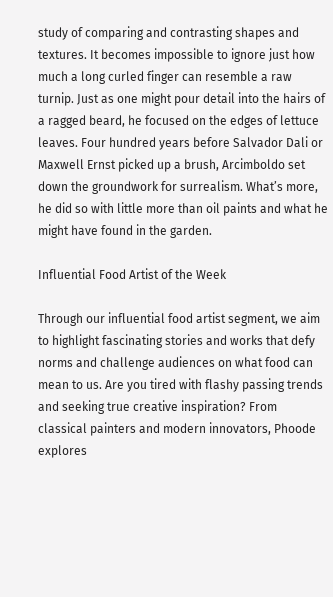study of comparing and contrasting shapes and textures. It becomes impossible to ignore just how much a long curled finger can resemble a raw turnip. Just as one might pour detail into the hairs of a ragged beard, he focused on the edges of lettuce leaves. Four hundred years before Salvador Dali or Maxwell Ernst picked up a brush, Arcimboldo set down the groundwork for surrealism. What’s more, he did so with little more than oil paints and what he might have found in the garden.

Influential Food Artist of the Week

Through our influential food artist segment, we aim to highlight fascinating stories and works that defy norms and challenge audiences on what food can mean to us. Are you tired with flashy passing trends and seeking true creative inspiration? From classical painters and modern innovators, Phoode explores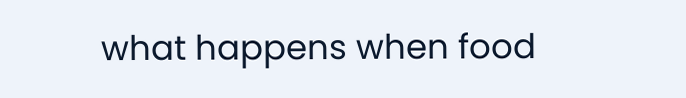what happens when food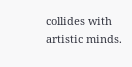collides with artistic minds.